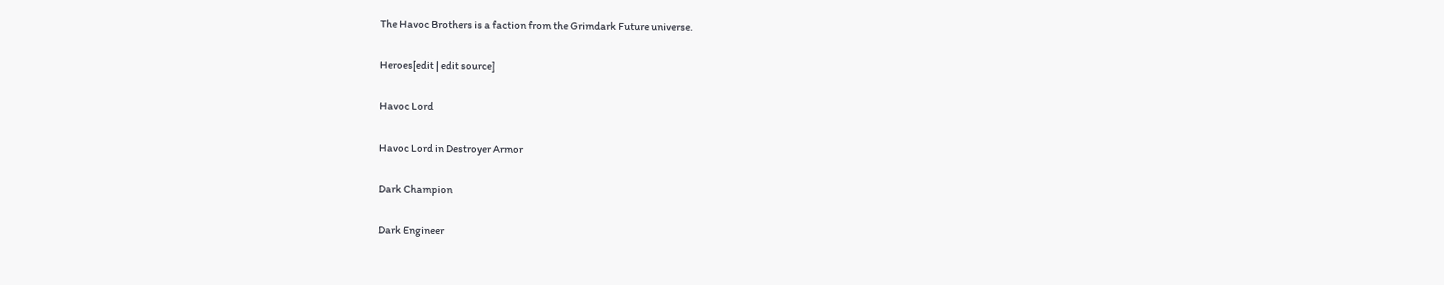The Havoc Brothers is a faction from the Grimdark Future universe.

Heroes[edit | edit source]

Havoc Lord

Havoc Lord in Destroyer Armor

Dark Champion

Dark Engineer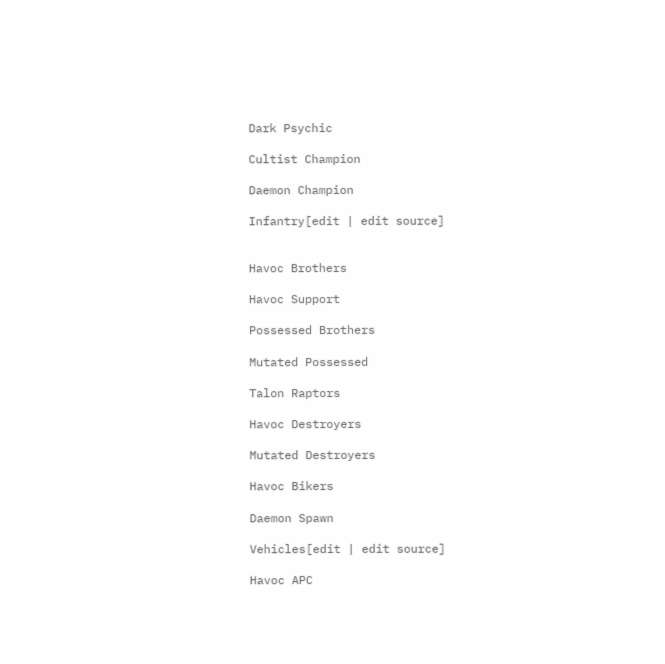Dark Psychic

Cultist Champion

Daemon Champion

Infantry[edit | edit source]


Havoc Brothers

Havoc Support

Possessed Brothers

Mutated Possessed

Talon Raptors

Havoc Destroyers

Mutated Destroyers

Havoc Bikers

Daemon Spawn

Vehicles[edit | edit source]

Havoc APC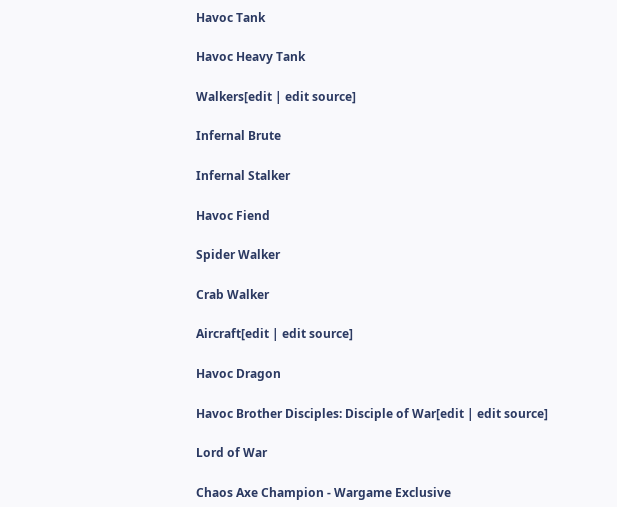Havoc Tank

Havoc Heavy Tank

Walkers[edit | edit source]

Infernal Brute

Infernal Stalker

Havoc Fiend

Spider Walker

Crab Walker

Aircraft[edit | edit source]

Havoc Dragon

Havoc Brother Disciples: Disciple of War[edit | edit source]

Lord of War

Chaos Axe Champion - Wargame Exclusive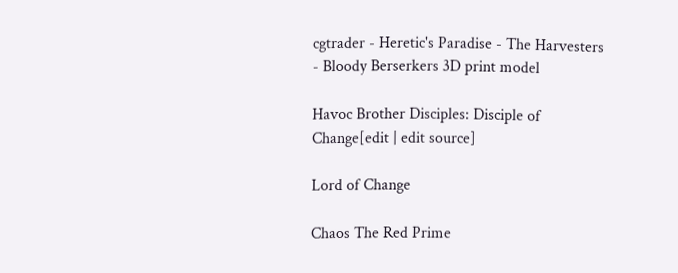cgtrader - Heretic's Paradise - The Harvesters - Bloody Berserkers 3D print model

Havoc Brother Disciples: Disciple of Change[edit | edit source]

Lord of Change

Chaos The Red Prime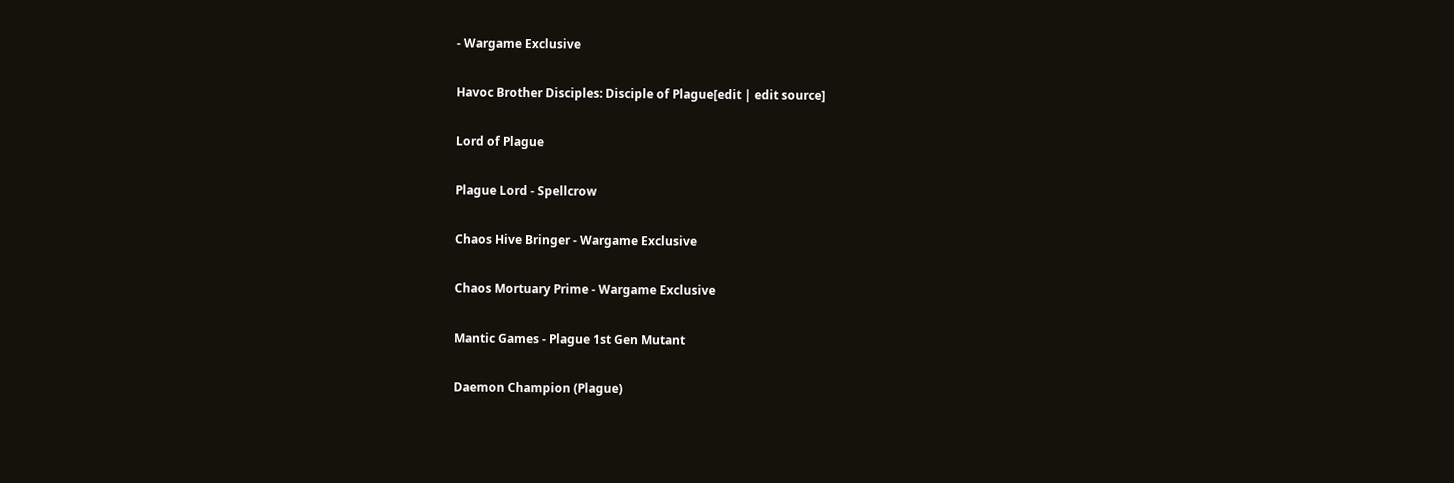- Wargame Exclusive

Havoc Brother Disciples: Disciple of Plague[edit | edit source]

Lord of Plague

Plague Lord - Spellcrow

Chaos Hive Bringer - Wargame Exclusive

Chaos Mortuary Prime - Wargame Exclusive

Mantic Games - Plague 1st Gen Mutant

Daemon Champion (Plague)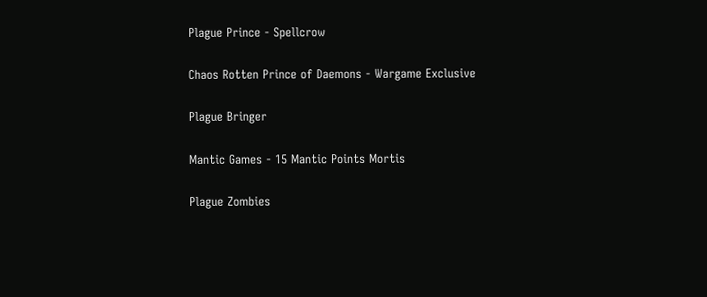Plague Prince - Spellcrow

Chaos Rotten Prince of Daemons - Wargame Exclusive

Plague Bringer

Mantic Games - 15 Mantic Points Mortis

Plague Zombies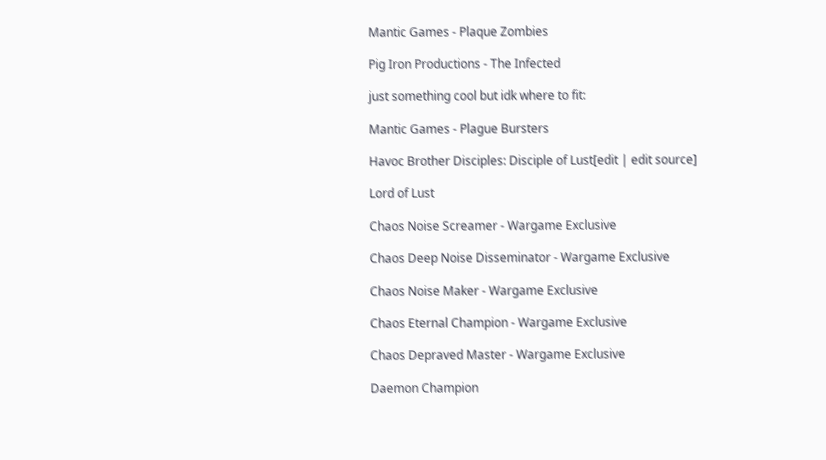Mantic Games - Plaque Zombies

Pig Iron Productions - The Infected

just something cool but idk where to fit:

Mantic Games - Plague Bursters

Havoc Brother Disciples: Disciple of Lust[edit | edit source]

Lord of Lust

Chaos Noise Screamer - Wargame Exclusive

Chaos Deep Noise Disseminator - Wargame Exclusive

Chaos Noise Maker - Wargame Exclusive

Chaos Eternal Champion - Wargame Exclusive

Chaos Depraved Master - Wargame Exclusive

Daemon Champion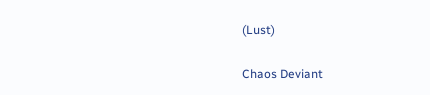(Lust)

Chaos Deviant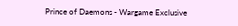Prince of Daemons - Wargame Exclusive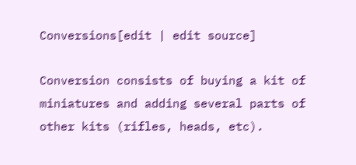Conversions[edit | edit source]

Conversion consists of buying a kit of miniatures and adding several parts of other kits (rifles, heads, etc).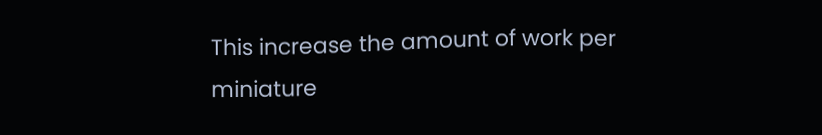This increase the amount of work per miniature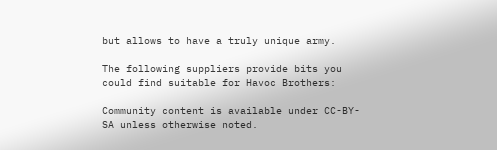but allows to have a truly unique army.

The following suppliers provide bits you could find suitable for Havoc Brothers:

Community content is available under CC-BY-SA unless otherwise noted.